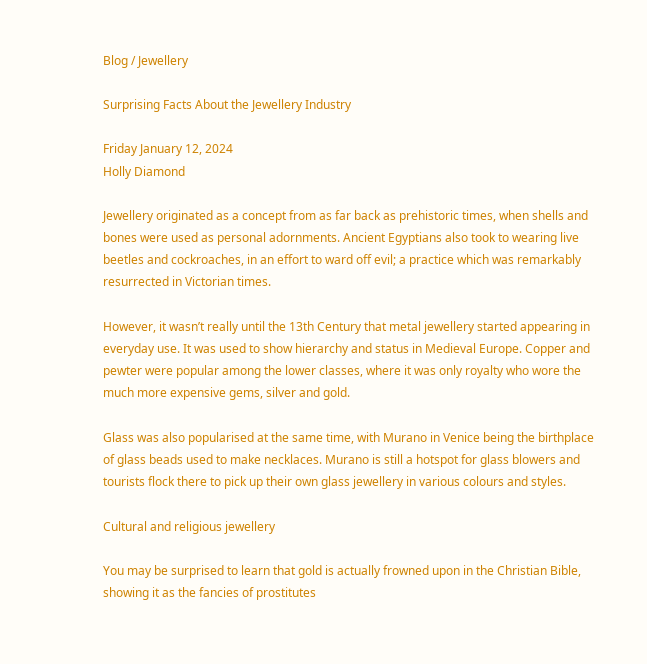Blog / Jewellery

Surprising Facts About the Jewellery Industry

Friday January 12, 2024
Holly Diamond

Jewellery originated as a concept from as far back as prehistoric times, when shells and bones were used as personal adornments. Ancient Egyptians also took to wearing live beetles and cockroaches, in an effort to ward off evil; a practice which was remarkably resurrected in Victorian times.

However, it wasn’t really until the 13th Century that metal jewellery started appearing in everyday use. It was used to show hierarchy and status in Medieval Europe. Copper and pewter were popular among the lower classes, where it was only royalty who wore the much more expensive gems, silver and gold.

Glass was also popularised at the same time, with Murano in Venice being the birthplace of glass beads used to make necklaces. Murano is still a hotspot for glass blowers and tourists flock there to pick up their own glass jewellery in various colours and styles.

Cultural and religious jewellery

You may be surprised to learn that gold is actually frowned upon in the Christian Bible, showing it as the fancies of prostitutes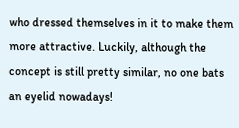who dressed themselves in it to make them more attractive. Luckily, although the concept is still pretty similar, no one bats an eyelid nowadays!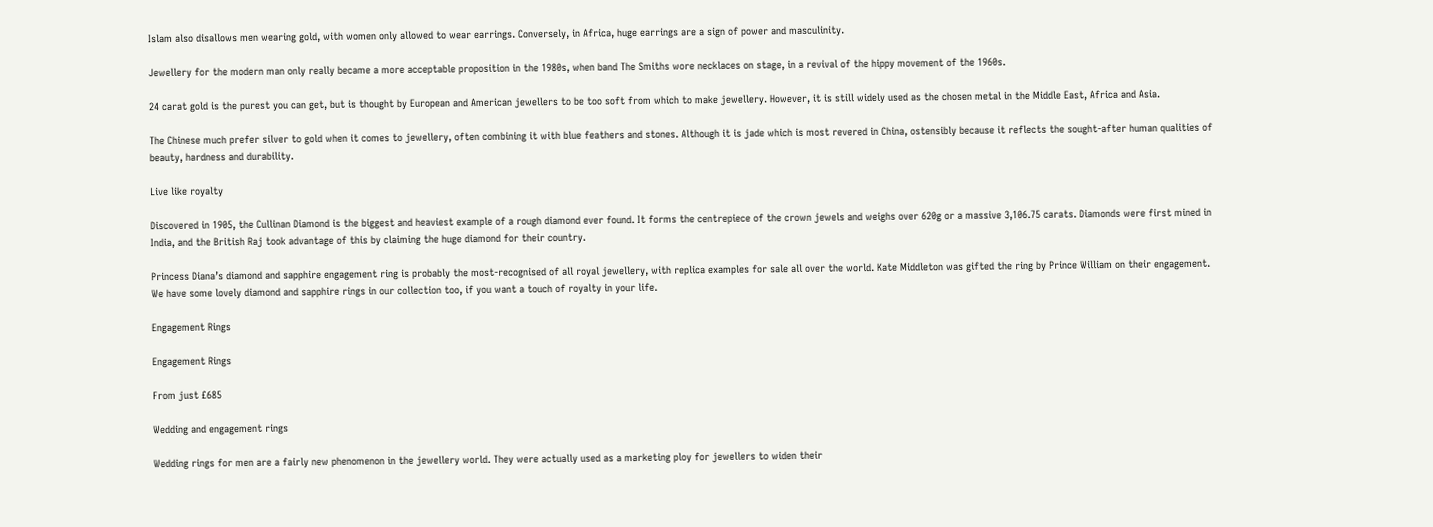Islam also disallows men wearing gold, with women only allowed to wear earrings. Conversely, in Africa, huge earrings are a sign of power and masculinity.

Jewellery for the modern man only really became a more acceptable proposition in the 1980s, when band The Smiths wore necklaces on stage, in a revival of the hippy movement of the 1960s.

24 carat gold is the purest you can get, but is thought by European and American jewellers to be too soft from which to make jewellery. However, it is still widely used as the chosen metal in the Middle East, Africa and Asia.

The Chinese much prefer silver to gold when it comes to jewellery, often combining it with blue feathers and stones. Although it is jade which is most revered in China, ostensibly because it reflects the sought-after human qualities of beauty, hardness and durability.

Live like royalty

Discovered in 1905, the Cullinan Diamond is the biggest and heaviest example of a rough diamond ever found. It forms the centrepiece of the crown jewels and weighs over 620g or a massive 3,106.75 carats. Diamonds were first mined in India, and the British Raj took advantage of this by claiming the huge diamond for their country.

Princess Diana’s diamond and sapphire engagement ring is probably the most-recognised of all royal jewellery, with replica examples for sale all over the world. Kate Middleton was gifted the ring by Prince William on their engagement. We have some lovely diamond and sapphire rings in our collection too, if you want a touch of royalty in your life.

Engagement Rings

Engagement Rings

From just £685

Wedding and engagement rings

Wedding rings for men are a fairly new phenomenon in the jewellery world. They were actually used as a marketing ploy for jewellers to widen their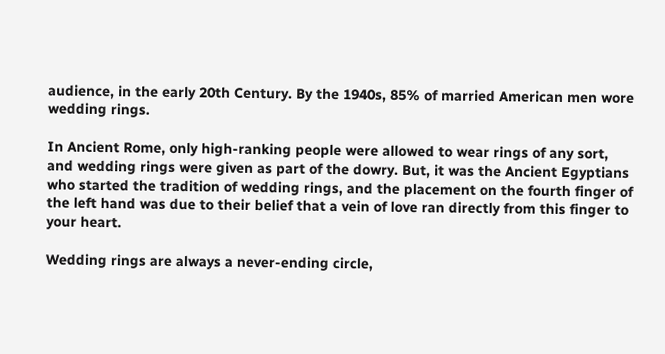audience, in the early 20th Century. By the 1940s, 85% of married American men wore wedding rings.

In Ancient Rome, only high-ranking people were allowed to wear rings of any sort, and wedding rings were given as part of the dowry. But, it was the Ancient Egyptians who started the tradition of wedding rings, and the placement on the fourth finger of the left hand was due to their belief that a vein of love ran directly from this finger to your heart.

Wedding rings are always a never-ending circle,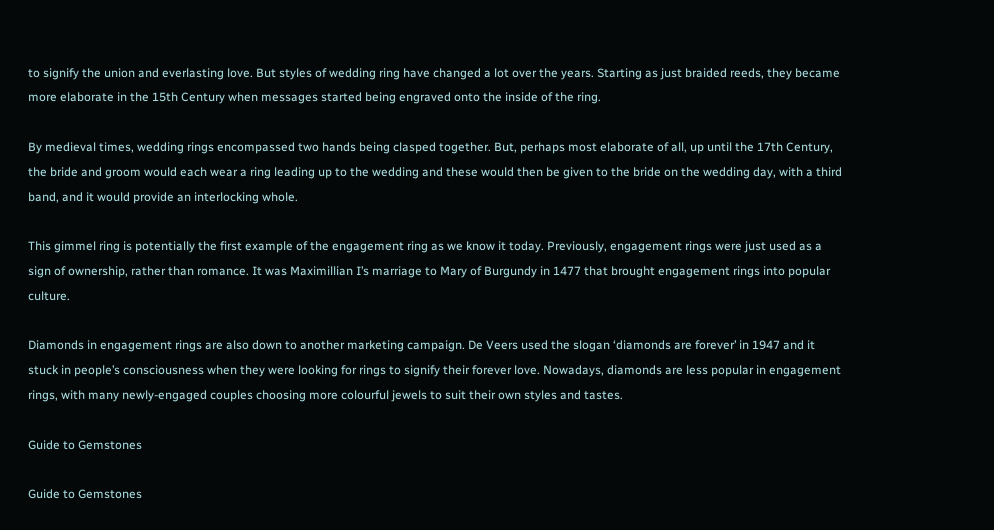to signify the union and everlasting love. But styles of wedding ring have changed a lot over the years. Starting as just braided reeds, they became more elaborate in the 15th Century when messages started being engraved onto the inside of the ring.

By medieval times, wedding rings encompassed two hands being clasped together. But, perhaps most elaborate of all, up until the 17th Century, the bride and groom would each wear a ring leading up to the wedding and these would then be given to the bride on the wedding day, with a third band, and it would provide an interlocking whole.

This gimmel ring is potentially the first example of the engagement ring as we know it today. Previously, engagement rings were just used as a sign of ownership, rather than romance. It was Maximillian I’s marriage to Mary of Burgundy in 1477 that brought engagement rings into popular culture.

Diamonds in engagement rings are also down to another marketing campaign. De Veers used the slogan ‘diamonds are forever’ in 1947 and it stuck in people’s consciousness when they were looking for rings to signify their forever love. Nowadays, diamonds are less popular in engagement rings, with many newly-engaged couples choosing more colourful jewels to suit their own styles and tastes.

Guide to Gemstones

Guide to Gemstones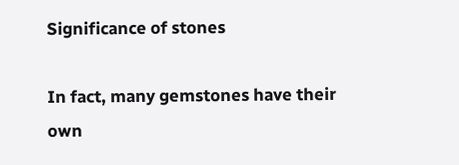Significance of stones

In fact, many gemstones have their own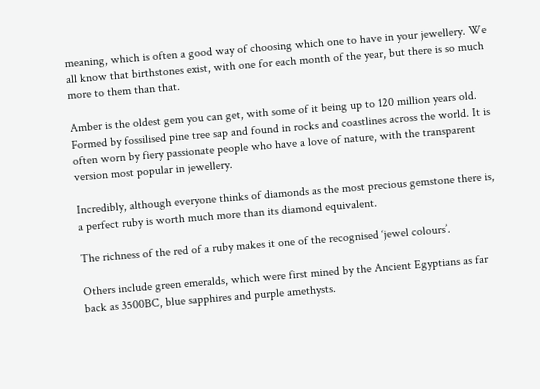meaning, which is often a good way of choosing which one to have in your jewellery. We all know that birthstones exist, with one for each month of the year, but there is so much more to them than that.

Amber is the oldest gem you can get, with some of it being up to 120 million years old. Formed by fossilised pine tree sap and found in rocks and coastlines across the world. It is often worn by fiery passionate people who have a love of nature, with the transparent version most popular in jewellery.

Incredibly, although everyone thinks of diamonds as the most precious gemstone there is, a perfect ruby is worth much more than its diamond equivalent.

The richness of the red of a ruby makes it one of the recognised ‘jewel colours’.

Others include green emeralds, which were first mined by the Ancient Egyptians as far back as 3500BC, blue sapphires and purple amethysts.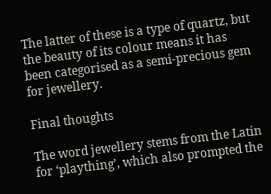The latter of these is a type of quartz, but the beauty of its colour means it has been categorised as a semi-precious gem for jewellery.

Final thoughts

The word jewellery stems from the Latin for ‘plaything’, which also prompted the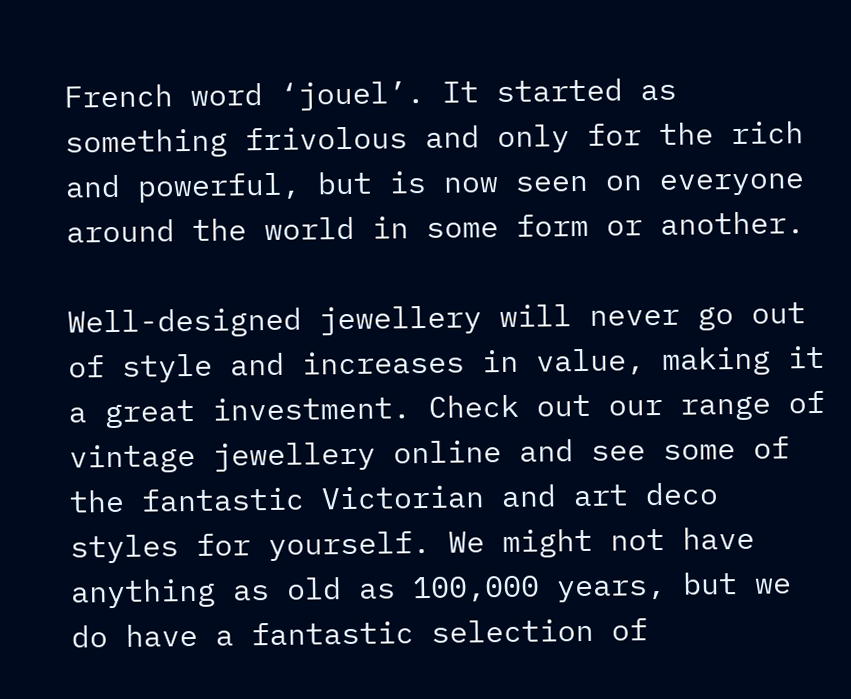French word ‘jouel’. It started as something frivolous and only for the rich and powerful, but is now seen on everyone around the world in some form or another.

Well-designed jewellery will never go out of style and increases in value, making it a great investment. Check out our range of vintage jewellery online and see some of the fantastic Victorian and art deco styles for yourself. We might not have anything as old as 100,000 years, but we do have a fantastic selection of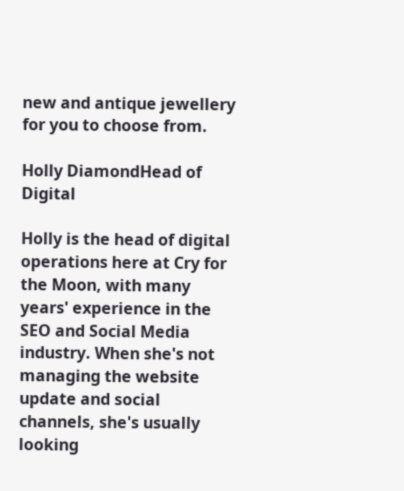new and antique jewellery for you to choose from.

Holly DiamondHead of Digital

Holly is the head of digital operations here at Cry for the Moon, with many years' experience in the SEO and Social Media industry. When she's not managing the website update and social channels, she's usually looking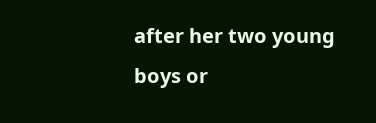after her two young boys or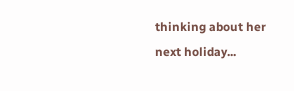thinking about her next holiday...